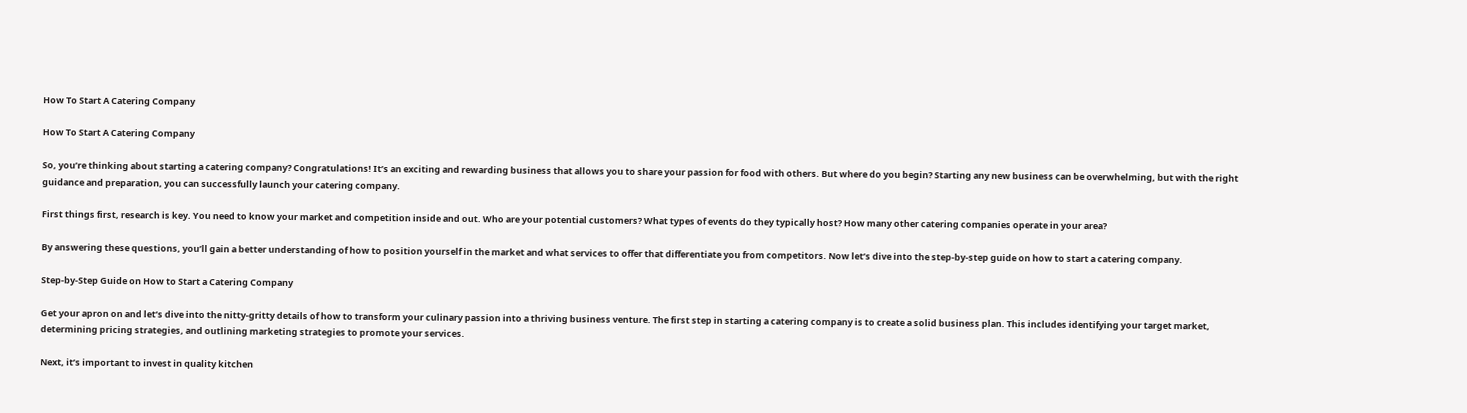How To Start A Catering Company

How To Start A Catering Company

So, you’re thinking about starting a catering company? Congratulations! It’s an exciting and rewarding business that allows you to share your passion for food with others. But where do you begin? Starting any new business can be overwhelming, but with the right guidance and preparation, you can successfully launch your catering company.

First things first, research is key. You need to know your market and competition inside and out. Who are your potential customers? What types of events do they typically host? How many other catering companies operate in your area?

By answering these questions, you’ll gain a better understanding of how to position yourself in the market and what services to offer that differentiate you from competitors. Now let’s dive into the step-by-step guide on how to start a catering company.

Step-by-Step Guide on How to Start a Catering Company

Get your apron on and let’s dive into the nitty-gritty details of how to transform your culinary passion into a thriving business venture. The first step in starting a catering company is to create a solid business plan. This includes identifying your target market, determining pricing strategies, and outlining marketing strategies to promote your services.

Next, it’s important to invest in quality kitchen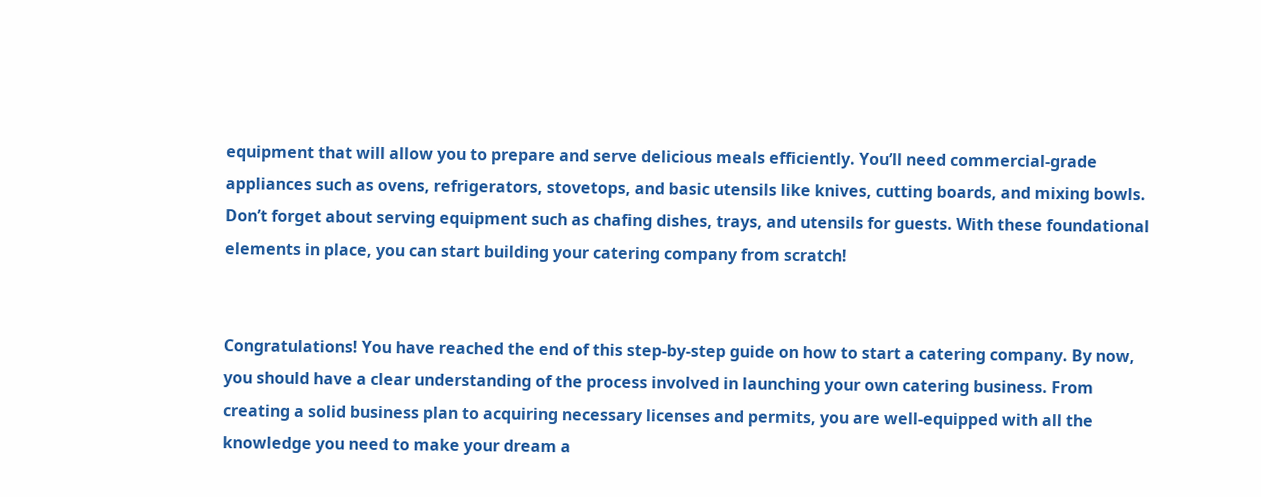equipment that will allow you to prepare and serve delicious meals efficiently. You’ll need commercial-grade appliances such as ovens, refrigerators, stovetops, and basic utensils like knives, cutting boards, and mixing bowls. Don’t forget about serving equipment such as chafing dishes, trays, and utensils for guests. With these foundational elements in place, you can start building your catering company from scratch!


Congratulations! You have reached the end of this step-by-step guide on how to start a catering company. By now, you should have a clear understanding of the process involved in launching your own catering business. From creating a solid business plan to acquiring necessary licenses and permits, you are well-equipped with all the knowledge you need to make your dream a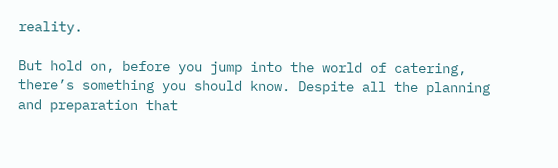reality.

But hold on, before you jump into the world of catering, there’s something you should know. Despite all the planning and preparation that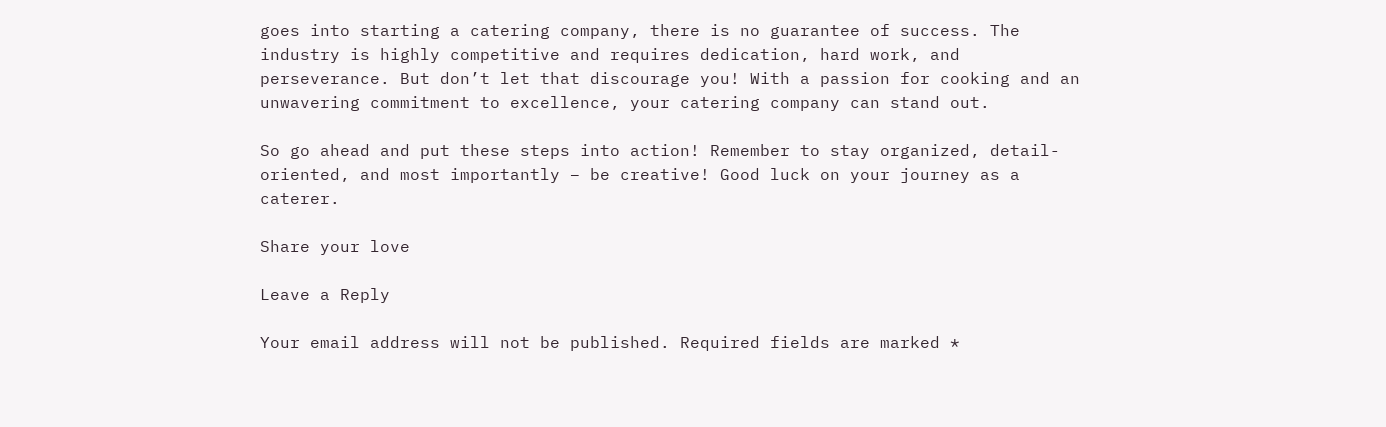goes into starting a catering company, there is no guarantee of success. The industry is highly competitive and requires dedication, hard work, and perseverance. But don’t let that discourage you! With a passion for cooking and an unwavering commitment to excellence, your catering company can stand out.

So go ahead and put these steps into action! Remember to stay organized, detail-oriented, and most importantly – be creative! Good luck on your journey as a caterer.

Share your love

Leave a Reply

Your email address will not be published. Required fields are marked *